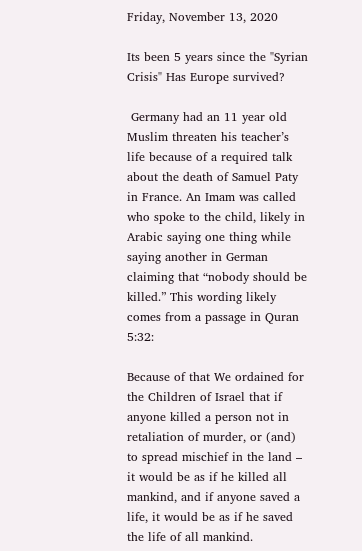Friday, November 13, 2020

Its been 5 years since the "Syrian Crisis" Has Europe survived?

 Germany had an 11 year old Muslim threaten his teacher’s life because of a required talk about the death of Samuel Paty in France. An Imam was called who spoke to the child, likely in Arabic saying one thing while saying another in German claiming that “nobody should be killed.” This wording likely comes from a passage in Quran 5:32:

Because of that We ordained for the Children of Israel that if anyone killed a person not in retaliation of murder, or (and) to spread mischief in the land – it would be as if he killed all mankind, and if anyone saved a life, it would be as if he saved the life of all mankind.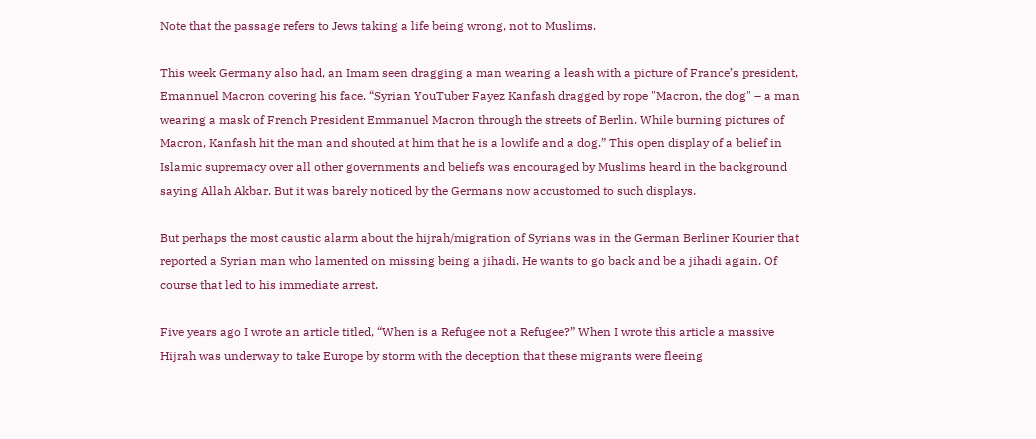Note that the passage refers to Jews taking a life being wrong, not to Muslims.

This week Germany also had, an Imam seen dragging a man wearing a leash with a picture of France’s president, Emannuel Macron covering his face. “Syrian YouTuber Fayez Kanfash dragged by rope "Macron, the dog" – a man wearing a mask of French President Emmanuel Macron through the streets of Berlin. While burning pictures of Macron, Kanfash hit the man and shouted at him that he is a lowlife and a dog.” This open display of a belief in Islamic supremacy over all other governments and beliefs was encouraged by Muslims heard in the background saying Allah Akbar. But it was barely noticed by the Germans now accustomed to such displays.

But perhaps the most caustic alarm about the hijrah/migration of Syrians was in the German Berliner Kourier that reported a Syrian man who lamented on missing being a jihadi. He wants to go back and be a jihadi again. Of course that led to his immediate arrest.

Five years ago I wrote an article titled, “When is a Refugee not a Refugee?” When I wrote this article a massive Hijrah was underway to take Europe by storm with the deception that these migrants were fleeing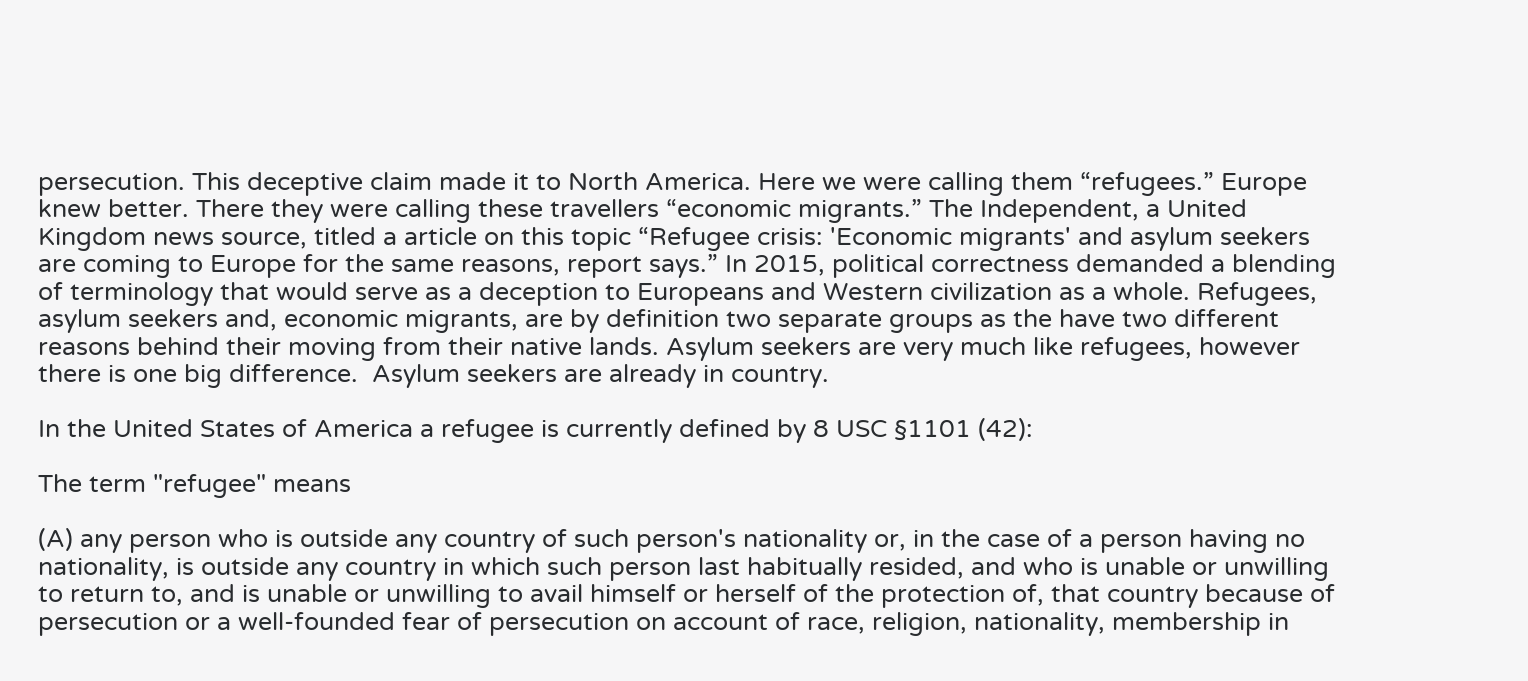persecution. This deceptive claim made it to North America. Here we were calling them “refugees.” Europe knew better. There they were calling these travellers “economic migrants.” The Independent, a United Kingdom news source, titled a article on this topic “Refugee crisis: 'Economic migrants' and asylum seekers are coming to Europe for the same reasons, report says.” In 2015, political correctness demanded a blending of terminology that would serve as a deception to Europeans and Western civilization as a whole. Refugees, asylum seekers and, economic migrants, are by definition two separate groups as the have two different reasons behind their moving from their native lands. Asylum seekers are very much like refugees, however there is one big difference.  Asylum seekers are already in country.

In the United States of America a refugee is currently defined by 8 USC §1101 (42):

The term "refugee" means

(A) any person who is outside any country of such person's nationality or, in the case of a person having no nationality, is outside any country in which such person last habitually resided, and who is unable or unwilling to return to, and is unable or unwilling to avail himself or herself of the protection of, that country because of persecution or a well-founded fear of persecution on account of race, religion, nationality, membership in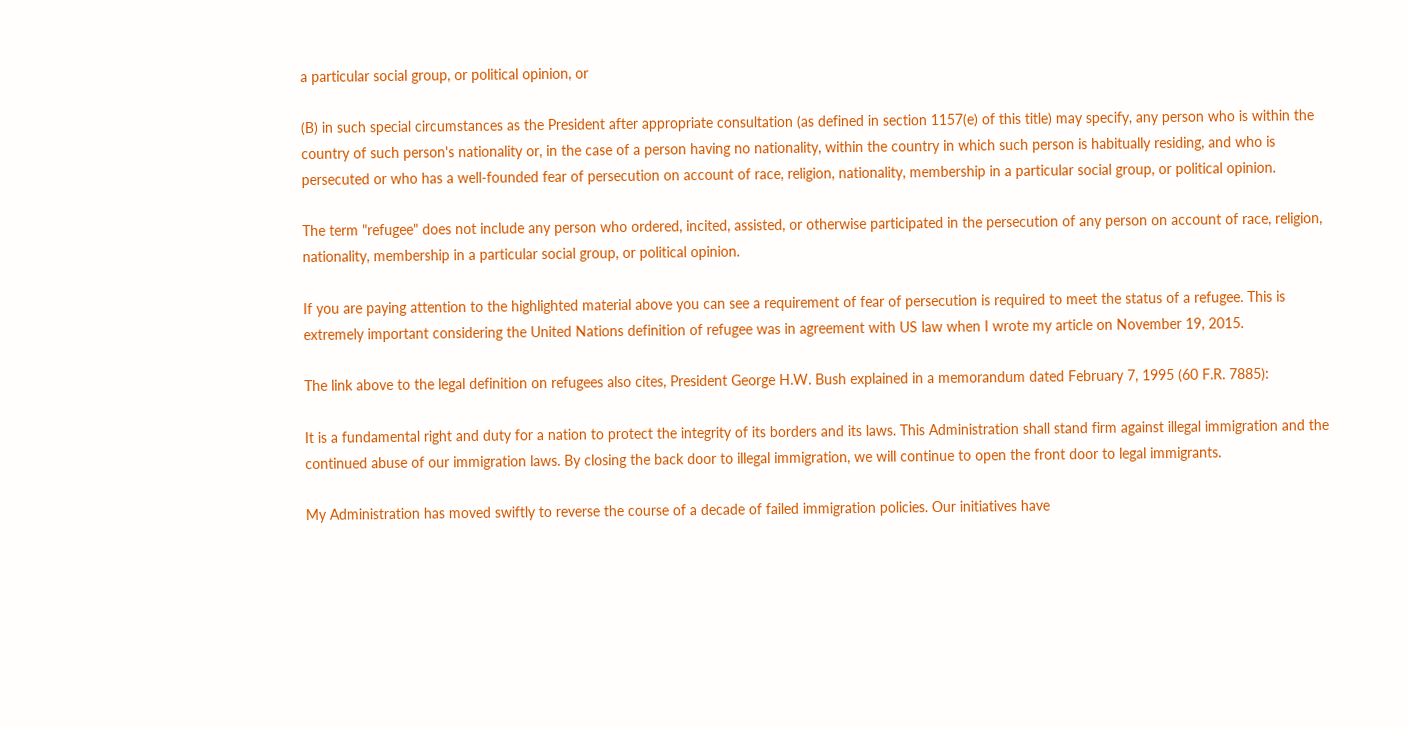a particular social group, or political opinion, or

(B) in such special circumstances as the President after appropriate consultation (as defined in section 1157(e) of this title) may specify, any person who is within the country of such person's nationality or, in the case of a person having no nationality, within the country in which such person is habitually residing, and who is persecuted or who has a well-founded fear of persecution on account of race, religion, nationality, membership in a particular social group, or political opinion.

The term "refugee" does not include any person who ordered, incited, assisted, or otherwise participated in the persecution of any person on account of race, religion, nationality, membership in a particular social group, or political opinion.

If you are paying attention to the highlighted material above you can see a requirement of fear of persecution is required to meet the status of a refugee. This is extremely important considering the United Nations definition of refugee was in agreement with US law when I wrote my article on November 19, 2015.

The link above to the legal definition on refugees also cites, President George H.W. Bush explained in a memorandum dated February 7, 1995 (60 F.R. 7885):

It is a fundamental right and duty for a nation to protect the integrity of its borders and its laws. This Administration shall stand firm against illegal immigration and the continued abuse of our immigration laws. By closing the back door to illegal immigration, we will continue to open the front door to legal immigrants.

My Administration has moved swiftly to reverse the course of a decade of failed immigration policies. Our initiatives have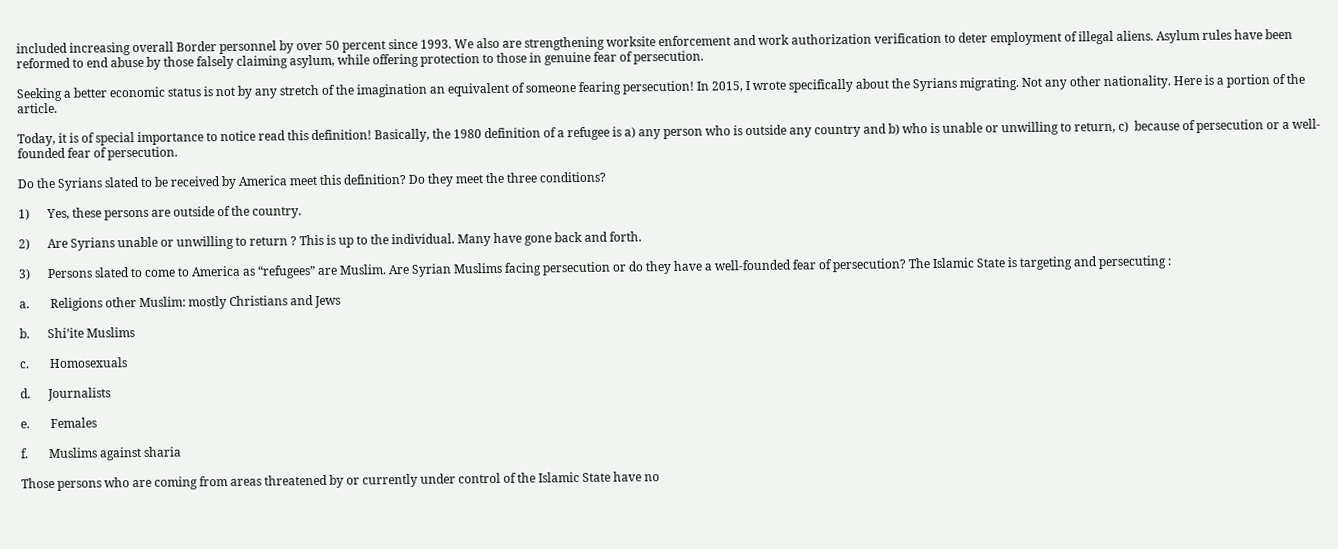included increasing overall Border personnel by over 50 percent since 1993. We also are strengthening worksite enforcement and work authorization verification to deter employment of illegal aliens. Asylum rules have been reformed to end abuse by those falsely claiming asylum, while offering protection to those in genuine fear of persecution.

Seeking a better economic status is not by any stretch of the imagination an equivalent of someone fearing persecution! In 2015, I wrote specifically about the Syrians migrating. Not any other nationality. Here is a portion of the article.

Today, it is of special importance to notice read this definition! Basically, the 1980 definition of a refugee is a) any person who is outside any country and b) who is unable or unwilling to return, c)  because of persecution or a well-founded fear of persecution.

Do the Syrians slated to be received by America meet this definition? Do they meet the three conditions?

1)      Yes, these persons are outside of the country.

2)      Are Syrians unable or unwilling to return ? This is up to the individual. Many have gone back and forth.

3)      Persons slated to come to America as “refugees” are Muslim. Are Syrian Muslims facing persecution or do they have a well-founded fear of persecution? The Islamic State is targeting and persecuting :

a.       Religions other Muslim: mostly Christians and Jews

b.      Shi’ite Muslims

c.       Homosexuals

d.      Journalists

e.       Females

f.       Muslims against sharia

Those persons who are coming from areas threatened by or currently under control of the Islamic State have no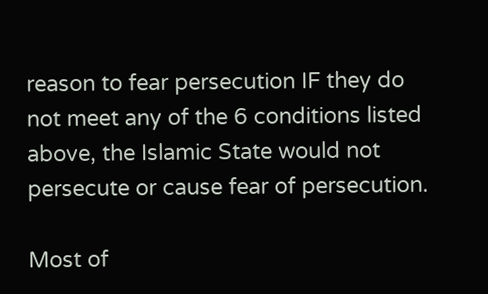reason to fear persecution IF they do not meet any of the 6 conditions listed above, the Islamic State would not persecute or cause fear of persecution.

Most of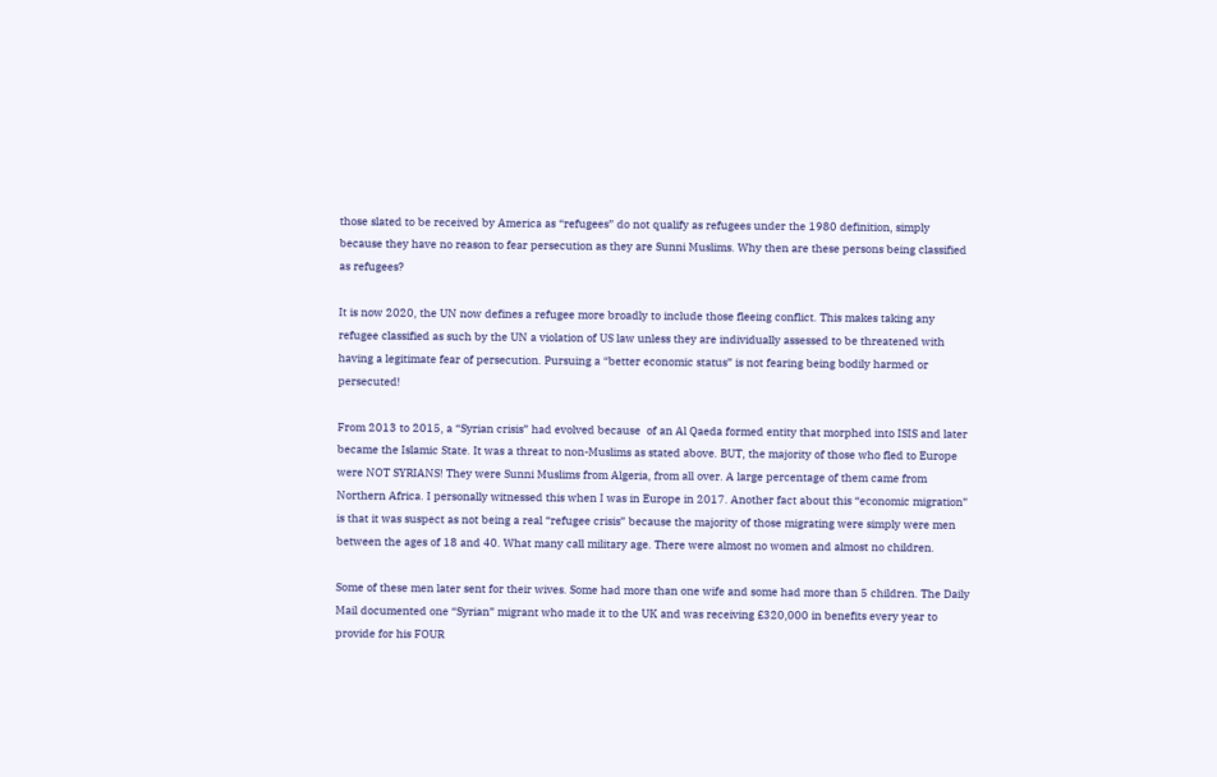those slated to be received by America as “refugees” do not qualify as refugees under the 1980 definition, simply because they have no reason to fear persecution as they are Sunni Muslims. Why then are these persons being classified as refugees?

It is now 2020, the UN now defines a refugee more broadly to include those fleeing conflict. This makes taking any refugee classified as such by the UN a violation of US law unless they are individually assessed to be threatened with having a legitimate fear of persecution. Pursuing a “better economic status” is not fearing being bodily harmed or persecuted!

From 2013 to 2015, a “Syrian crisis” had evolved because  of an Al Qaeda formed entity that morphed into ISIS and later became the Islamic State. It was a threat to non-Muslims as stated above. BUT, the majority of those who fled to Europe were NOT SYRIANS! They were Sunni Muslims from Algeria, from all over. A large percentage of them came from Northern Africa. I personally witnessed this when I was in Europe in 2017. Another fact about this “economic migration” is that it was suspect as not being a real “refugee crisis” because the majority of those migrating were simply were men between the ages of 18 and 40. What many call military age. There were almost no women and almost no children.

Some of these men later sent for their wives. Some had more than one wife and some had more than 5 children. The Daily Mail documented one “Syrian” migrant who made it to the UK and was receiving £320,000 in benefits every year to provide for his FOUR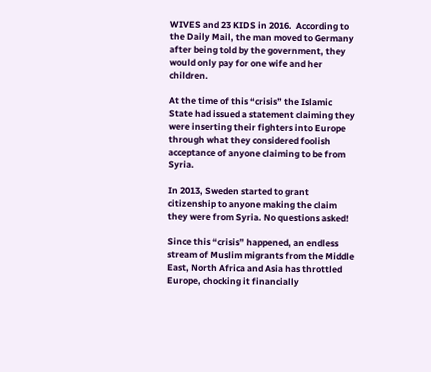WIVES and 23 KIDS in 2016.  According to the Daily Mail, the man moved to Germany after being told by the government, they would only pay for one wife and her children.

At the time of this “crisis” the Islamic State had issued a statement claiming they were inserting their fighters into Europe through what they considered foolish acceptance of anyone claiming to be from Syria.

In 2013, Sweden started to grant citizenship to anyone making the claim they were from Syria. No questions asked!

Since this “crisis” happened, an endless stream of Muslim migrants from the Middle East, North Africa and Asia has throttled Europe, chocking it financially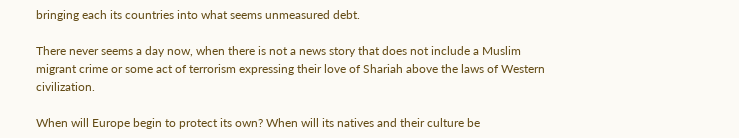bringing each its countries into what seems unmeasured debt.

There never seems a day now, when there is not a news story that does not include a Muslim migrant crime or some act of terrorism expressing their love of Shariah above the laws of Western civilization.

When will Europe begin to protect its own? When will its natives and their culture be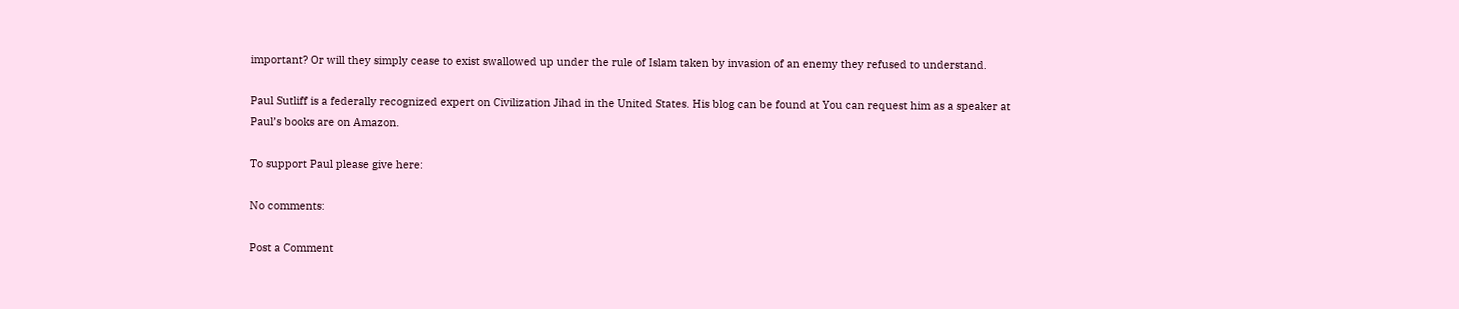important? Or will they simply cease to exist swallowed up under the rule of Islam taken by invasion of an enemy they refused to understand.

Paul Sutliff is a federally recognized expert on Civilization Jihad in the United States. His blog can be found at You can request him as a speaker at Paul’s books are on Amazon.

To support Paul please give here:

No comments:

Post a Comment